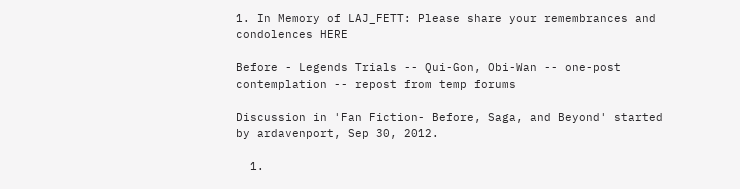1. In Memory of LAJ_FETT: Please share your remembrances and condolences HERE

Before - Legends Trials -- Qui-Gon, Obi-Wan -- one-post contemplation -- repost from temp forums

Discussion in 'Fan Fiction- Before, Saga, and Beyond' started by ardavenport, Sep 30, 2012.

  1.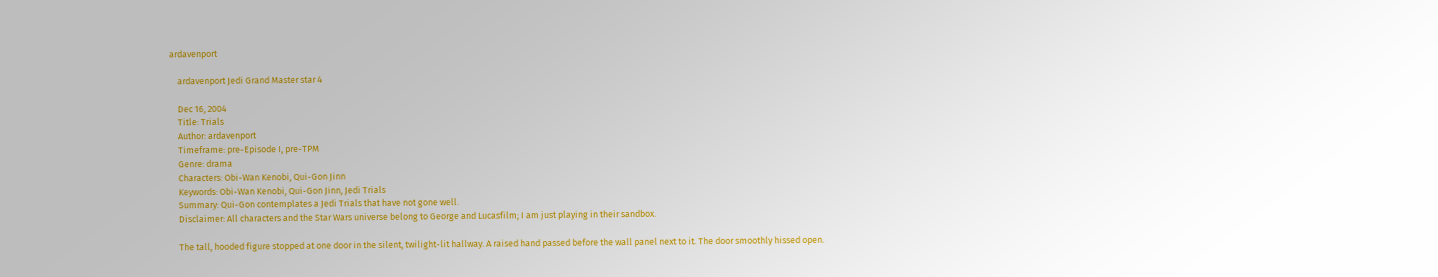ardavenport

    ardavenport Jedi Grand Master star 4

    Dec 16, 2004
    Title: Trials
    Author: ardavenport
    Timeframe: pre-Episode I, pre-TPM
    Genre: drama
    Characters: Obi-Wan Kenobi, Qui-Gon Jinn
    Keywords: Obi-Wan Kenobi, Qui-Gon Jinn, Jedi Trials
    Summary: Qui-Gon contemplates a Jedi Trials that have not gone well.
    Disclaimer: All characters and the Star Wars universe belong to George and Lucasfilm; I am just playing in their sandbox.

    The tall, hooded figure stopped at one door in the silent, twilight-lit hallway. A raised hand passed before the wall panel next to it. The door smoothly hissed open.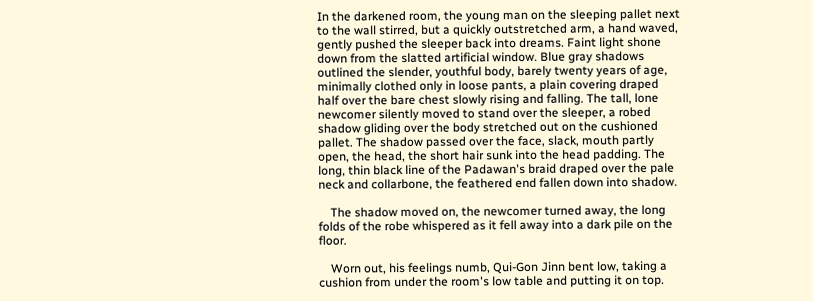In the darkened room, the young man on the sleeping pallet next to the wall stirred, but a quickly outstretched arm, a hand waved, gently pushed the sleeper back into dreams. Faint light shone down from the slatted artificial window. Blue gray shadows outlined the slender, youthful body, barely twenty years of age, minimally clothed only in loose pants, a plain covering draped half over the bare chest slowly rising and falling. The tall, lone newcomer silently moved to stand over the sleeper, a robed shadow gliding over the body stretched out on the cushioned pallet. The shadow passed over the face, slack, mouth partly open, the head, the short hair sunk into the head padding. The long, thin black line of the Padawan's braid draped over the pale neck and collarbone, the feathered end fallen down into shadow.

    The shadow moved on, the newcomer turned away, the long folds of the robe whispered as it fell away into a dark pile on the floor.

    Worn out, his feelings numb, Qui-Gon Jinn bent low, taking a cushion from under the room's low table and putting it on top.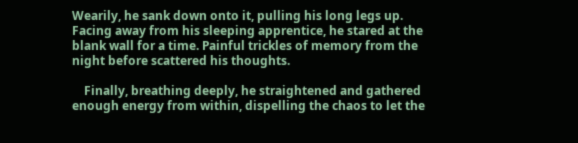Wearily, he sank down onto it, pulling his long legs up. Facing away from his sleeping apprentice, he stared at the blank wall for a time. Painful trickles of memory from the night before scattered his thoughts.

    Finally, breathing deeply, he straightened and gathered enough energy from within, dispelling the chaos to let the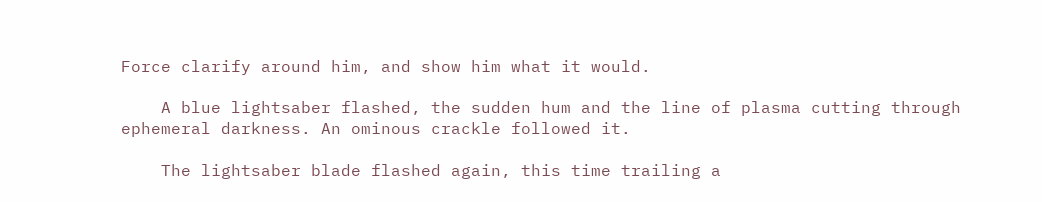Force clarify around him, and show him what it would.

    A blue lightsaber flashed, the sudden hum and the line of plasma cutting through ephemeral darkness. An ominous crackle followed it.

    The lightsaber blade flashed again, this time trailing a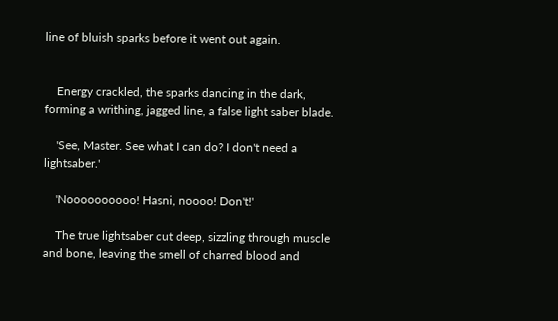line of bluish sparks before it went out again.


    Energy crackled, the sparks dancing in the dark, forming a writhing, jagged line, a false light saber blade.

    'See, Master. See what I can do? I don't need a lightsaber.'

    'Noooooooooo! Hasni, noooo! Don't!'

    The true lightsaber cut deep, sizzling through muscle and bone, leaving the smell of charred blood and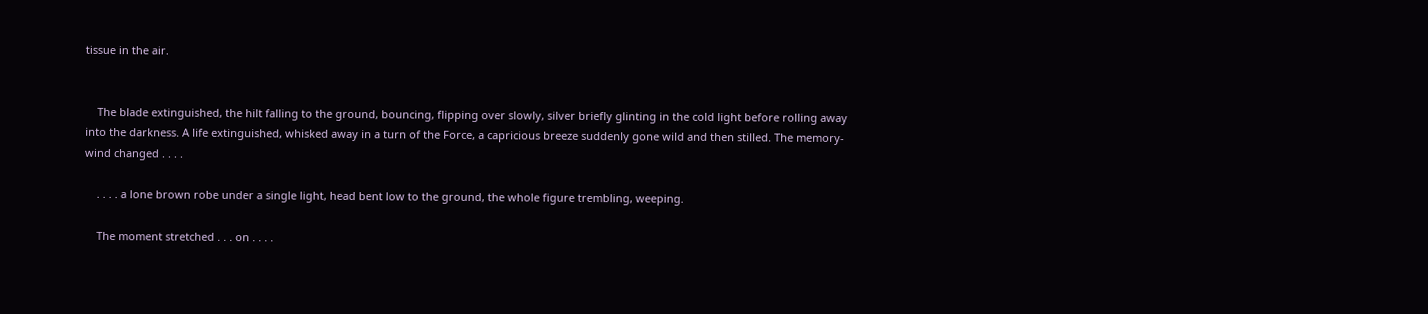tissue in the air.


    The blade extinguished, the hilt falling to the ground, bouncing, flipping over slowly, silver briefly glinting in the cold light before rolling away into the darkness. A life extinguished, whisked away in a turn of the Force, a capricious breeze suddenly gone wild and then stilled. The memory-wind changed . . . .

    . . . . a lone brown robe under a single light, head bent low to the ground, the whole figure trembling, weeping.

    The moment stretched . . . on . . . .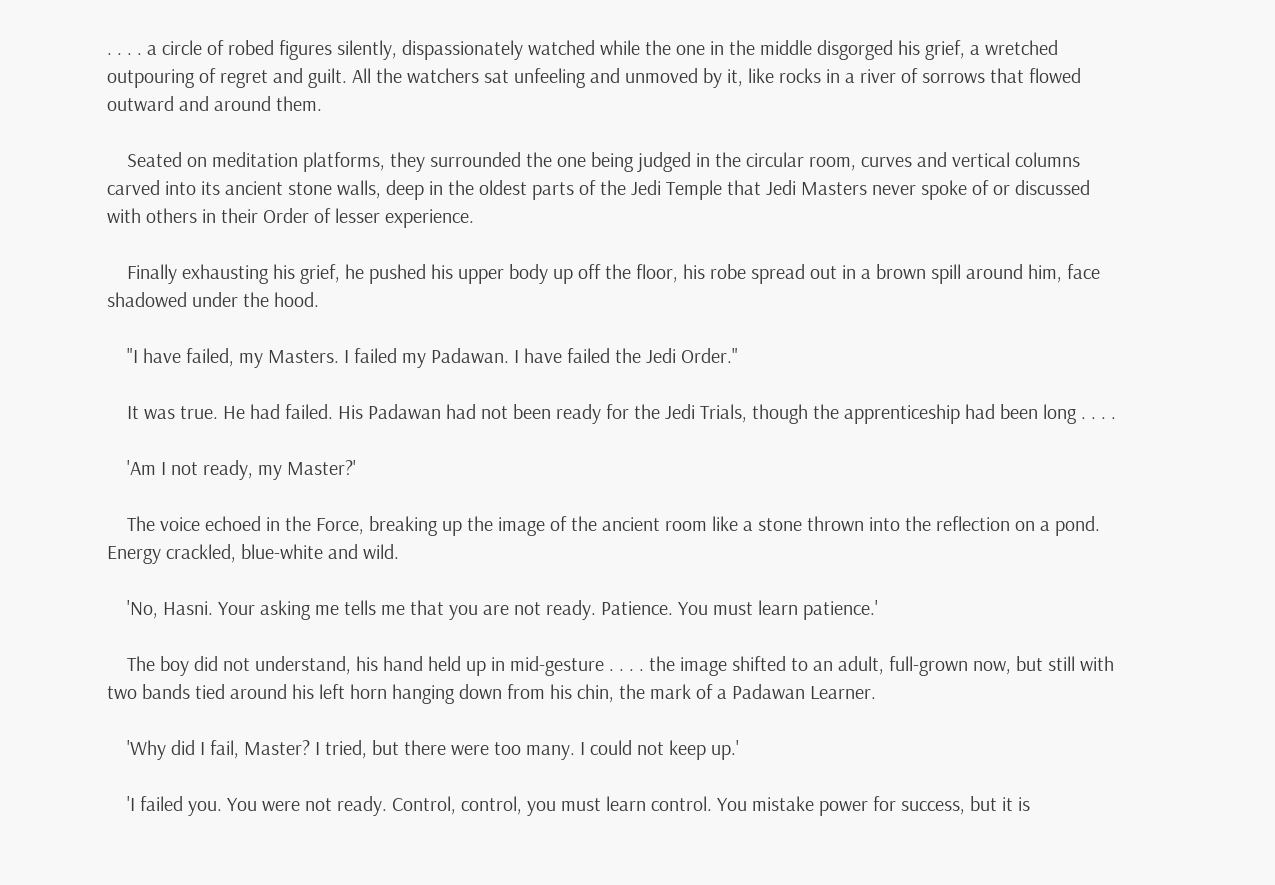. . . . a circle of robed figures silently, dispassionately watched while the one in the middle disgorged his grief, a wretched outpouring of regret and guilt. All the watchers sat unfeeling and unmoved by it, like rocks in a river of sorrows that flowed outward and around them.

    Seated on meditation platforms, they surrounded the one being judged in the circular room, curves and vertical columns carved into its ancient stone walls, deep in the oldest parts of the Jedi Temple that Jedi Masters never spoke of or discussed with others in their Order of lesser experience.

    Finally exhausting his grief, he pushed his upper body up off the floor, his robe spread out in a brown spill around him, face shadowed under the hood.

    "I have failed, my Masters. I failed my Padawan. I have failed the Jedi Order."

    It was true. He had failed. His Padawan had not been ready for the Jedi Trials, though the apprenticeship had been long . . . .

    'Am I not ready, my Master?'

    The voice echoed in the Force, breaking up the image of the ancient room like a stone thrown into the reflection on a pond. Energy crackled, blue-white and wild.

    'No, Hasni. Your asking me tells me that you are not ready. Patience. You must learn patience.'

    The boy did not understand, his hand held up in mid-gesture . . . . the image shifted to an adult, full-grown now, but still with two bands tied around his left horn hanging down from his chin, the mark of a Padawan Learner.

    'Why did I fail, Master? I tried, but there were too many. I could not keep up.'

    'I failed you. You were not ready. Control, control, you must learn control. You mistake power for success, but it is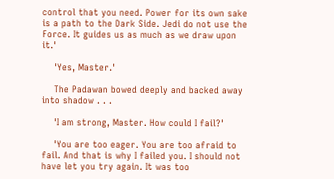control that you need. Power for its own sake is a path to the Dark Side. Jedi do not use the Force. It guides us as much as we draw upon it.'

    'Yes, Master.'

    The Padawan bowed deeply and backed away into shadow . . .

    'I am strong, Master. How could I fail?'

    'You are too eager. You are too afraid to fail. And that is why I failed you. I should not have let you try again. It was too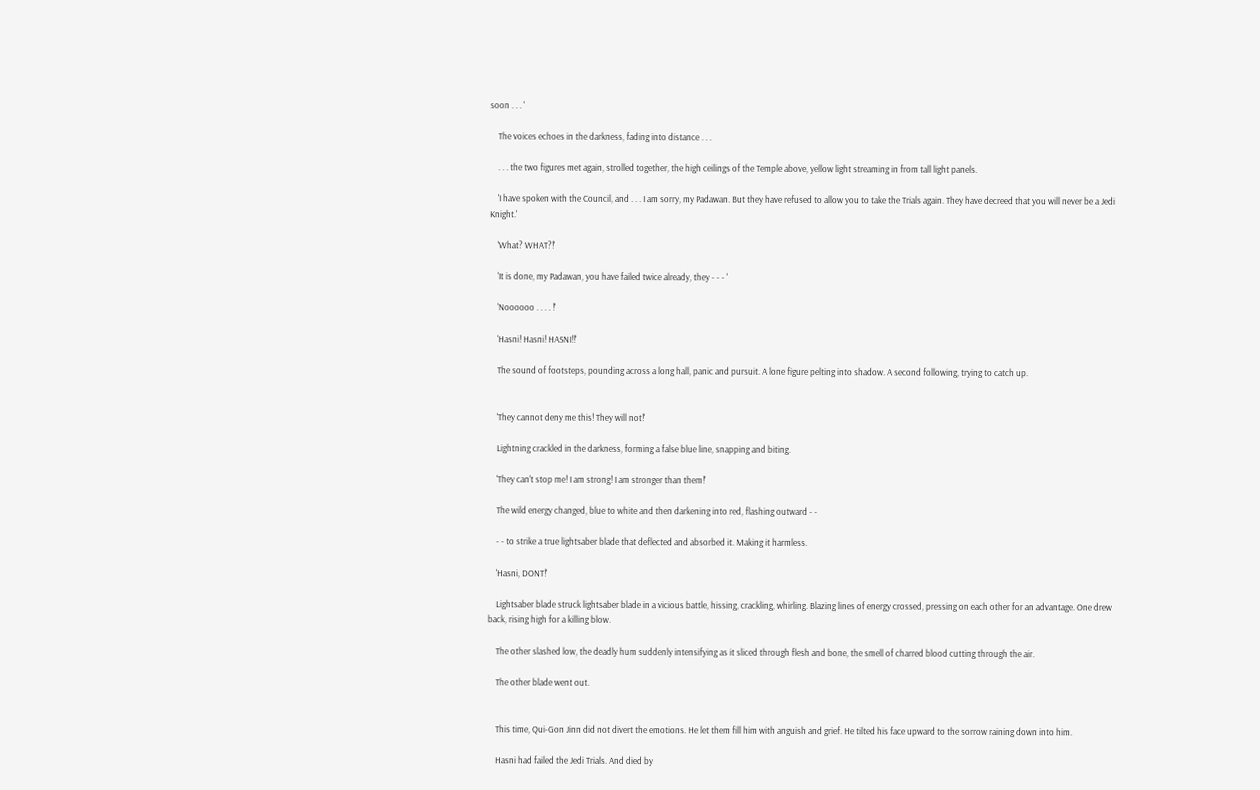soon . . . '

    The voices echoes in the darkness, fading into distance . . .

    . . . the two figures met again, strolled together, the high ceilings of the Temple above, yellow light streaming in from tall light panels.

    'I have spoken with the Council, and . . . I am sorry, my Padawan. But they have refused to allow you to take the Trials again. They have decreed that you will never be a Jedi Knight.'

    'What? WHAT?!'

    'It is done, my Padawan, you have failed twice already, they - - - '

    'Noooooo . . . . !'

    'Hasni! Hasni! HASNI!!'

    The sound of footsteps, pounding across a long hall, panic and pursuit. A lone figure pelting into shadow. A second following, trying to catch up.


    'They cannot deny me this! They will not!'

    Lightning crackled in the darkness, forming a false blue line, snapping and biting.

    'They can't stop me! I am strong! I am stronger than them!'

    The wild energy changed, blue to white and then darkening into red, flashing outward - -

    - - to strike a true lightsaber blade that deflected and absorbed it. Making it harmless.

    'Hasni, DONT!'

    Lightsaber blade struck lightsaber blade in a vicious battle, hissing, crackling, whirling. Blazing lines of energy crossed, pressing on each other for an advantage. One drew back, rising high for a killing blow.

    The other slashed low, the deadly hum suddenly intensifying as it sliced through flesh and bone, the smell of charred blood cutting through the air.

    The other blade went out.


    This time, Qui-Gon Jinn did not divert the emotions. He let them fill him with anguish and grief. He tilted his face upward to the sorrow raining down into him.

    Hasni had failed the Jedi Trials. And died by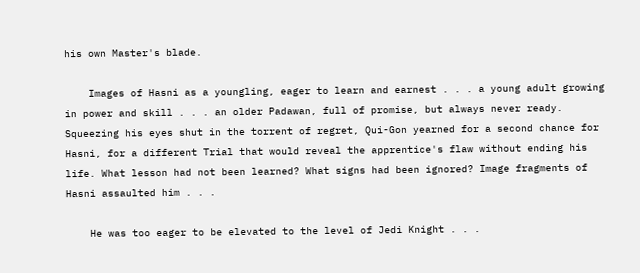his own Master's blade.

    Images of Hasni as a youngling, eager to learn and earnest . . . a young adult growing in power and skill . . . an older Padawan, full of promise, but always never ready. Squeezing his eyes shut in the torrent of regret, Qui-Gon yearned for a second chance for Hasni, for a different Trial that would reveal the apprentice's flaw without ending his life. What lesson had not been learned? What signs had been ignored? Image fragments of Hasni assaulted him . . .

    He was too eager to be elevated to the level of Jedi Knight . . .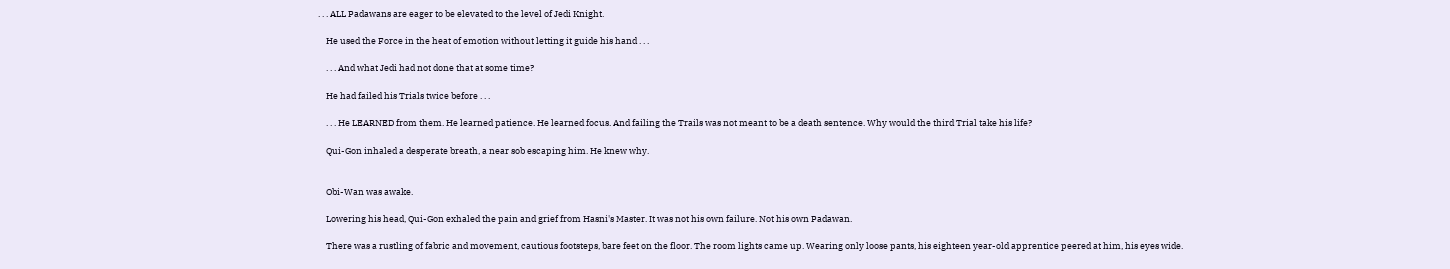. . . ALL Padawans are eager to be elevated to the level of Jedi Knight.

    He used the Force in the heat of emotion without letting it guide his hand . . .

    . . . And what Jedi had not done that at some time?

    He had failed his Trials twice before . . .

    . . . He LEARNED from them. He learned patience. He learned focus. And failing the Trails was not meant to be a death sentence. Why would the third Trial take his life?

    Qui-Gon inhaled a desperate breath, a near sob escaping him. He knew why.


    Obi-Wan was awake.

    Lowering his head, Qui-Gon exhaled the pain and grief from Hasni's Master. It was not his own failure. Not his own Padawan.

    There was a rustling of fabric and movement, cautious footsteps, bare feet on the floor. The room lights came up. Wearing only loose pants, his eighteen year-old apprentice peered at him, his eyes wide.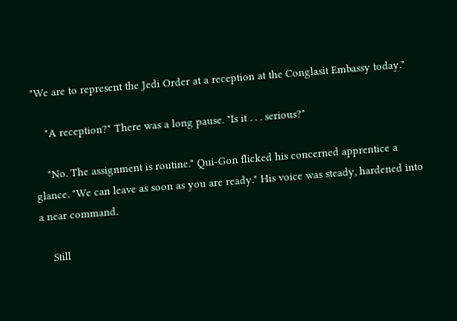"We are to represent the Jedi Order at a reception at the Conglasit Embassy today."

    "A reception?" There was a long pause. "Is it . . . serious?"

    "No. The assignment is routine." Qui-Gon flicked his concerned apprentice a glance. "We can leave as soon as you are ready." His voice was steady, hardened into a near command.

    Still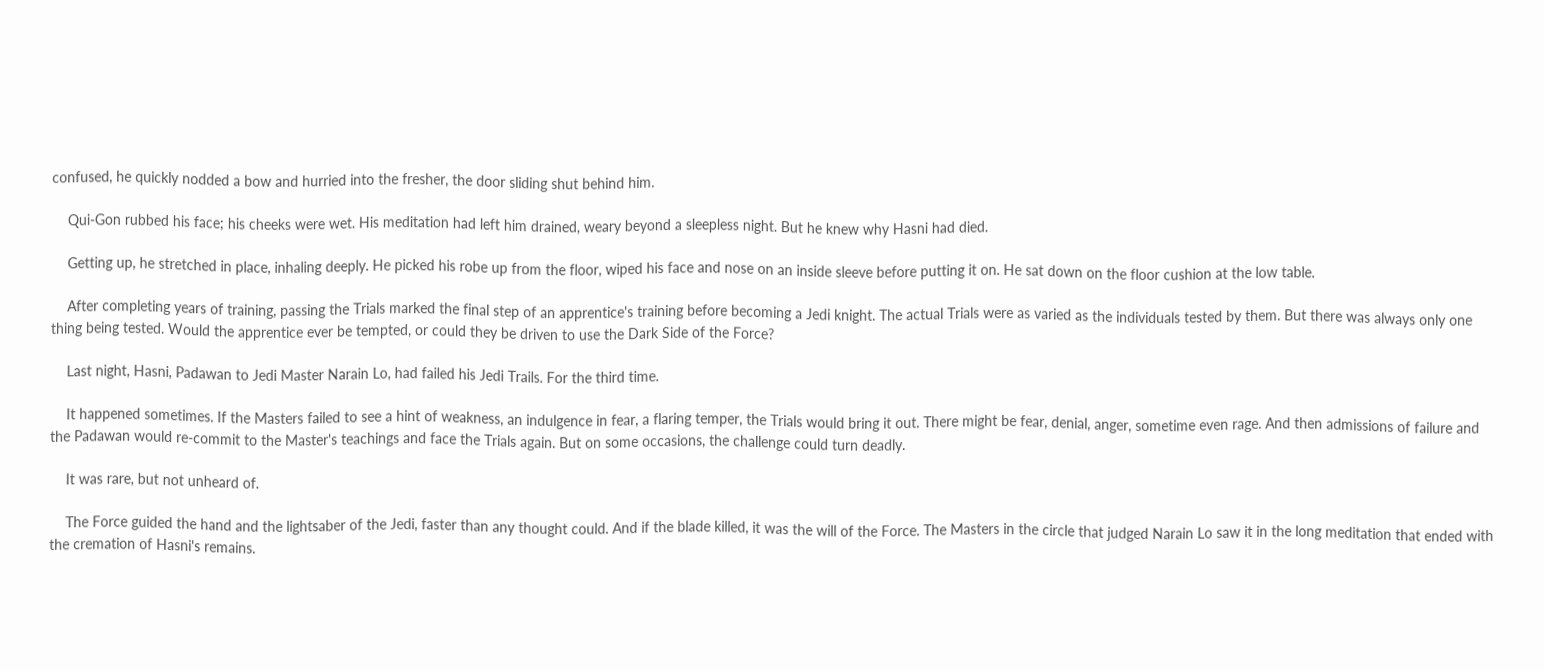confused, he quickly nodded a bow and hurried into the fresher, the door sliding shut behind him.

    Qui-Gon rubbed his face; his cheeks were wet. His meditation had left him drained, weary beyond a sleepless night. But he knew why Hasni had died.

    Getting up, he stretched in place, inhaling deeply. He picked his robe up from the floor, wiped his face and nose on an inside sleeve before putting it on. He sat down on the floor cushion at the low table.

    After completing years of training, passing the Trials marked the final step of an apprentice's training before becoming a Jedi knight. The actual Trials were as varied as the individuals tested by them. But there was always only one thing being tested. Would the apprentice ever be tempted, or could they be driven to use the Dark Side of the Force?

    Last night, Hasni, Padawan to Jedi Master Narain Lo, had failed his Jedi Trails. For the third time.

    It happened sometimes. If the Masters failed to see a hint of weakness, an indulgence in fear, a flaring temper, the Trials would bring it out. There might be fear, denial, anger, sometime even rage. And then admissions of failure and the Padawan would re-commit to the Master's teachings and face the Trials again. But on some occasions, the challenge could turn deadly.

    It was rare, but not unheard of.

    The Force guided the hand and the lightsaber of the Jedi, faster than any thought could. And if the blade killed, it was the will of the Force. The Masters in the circle that judged Narain Lo saw it in the long meditation that ended with the cremation of Hasni's remains.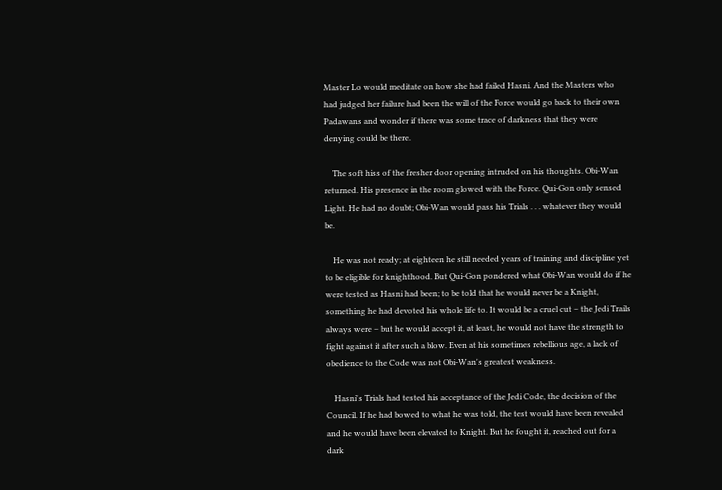Master Lo would meditate on how she had failed Hasni. And the Masters who had judged her failure had been the will of the Force would go back to their own Padawans and wonder if there was some trace of darkness that they were denying could be there.

    The soft hiss of the fresher door opening intruded on his thoughts. Obi-Wan returned. His presence in the room glowed with the Force. Qui-Gon only sensed Light. He had no doubt; Obi-Wan would pass his Trials . . . whatever they would be.

    He was not ready; at eighteen he still needed years of training and discipline yet to be eligible for knighthood. But Qui-Gon pondered what Obi-Wan would do if he were tested as Hasni had been; to be told that he would never be a Knight, something he had devoted his whole life to. It would be a cruel cut – the Jedi Trails always were – but he would accept it, at least, he would not have the strength to fight against it after such a blow. Even at his sometimes rebellious age, a lack of obedience to the Code was not Obi-Wan's greatest weakness.

    Hasni's Trials had tested his acceptance of the Jedi Code, the decision of the Council. If he had bowed to what he was told, the test would have been revealed and he would have been elevated to Knight. But he fought it, reached out for a dark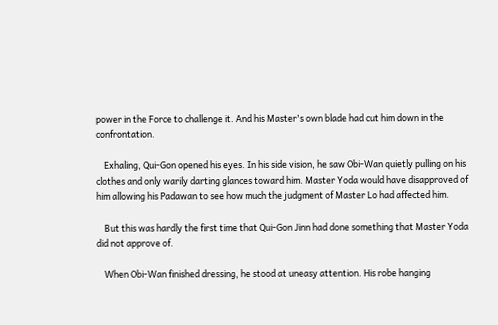power in the Force to challenge it. And his Master's own blade had cut him down in the confrontation.

    Exhaling, Qui-Gon opened his eyes. In his side vision, he saw Obi-Wan quietly pulling on his clothes and only warily darting glances toward him. Master Yoda would have disapproved of him allowing his Padawan to see how much the judgment of Master Lo had affected him.

    But this was hardly the first time that Qui-Gon Jinn had done something that Master Yoda did not approve of.

    When Obi-Wan finished dressing, he stood at uneasy attention. His robe hanging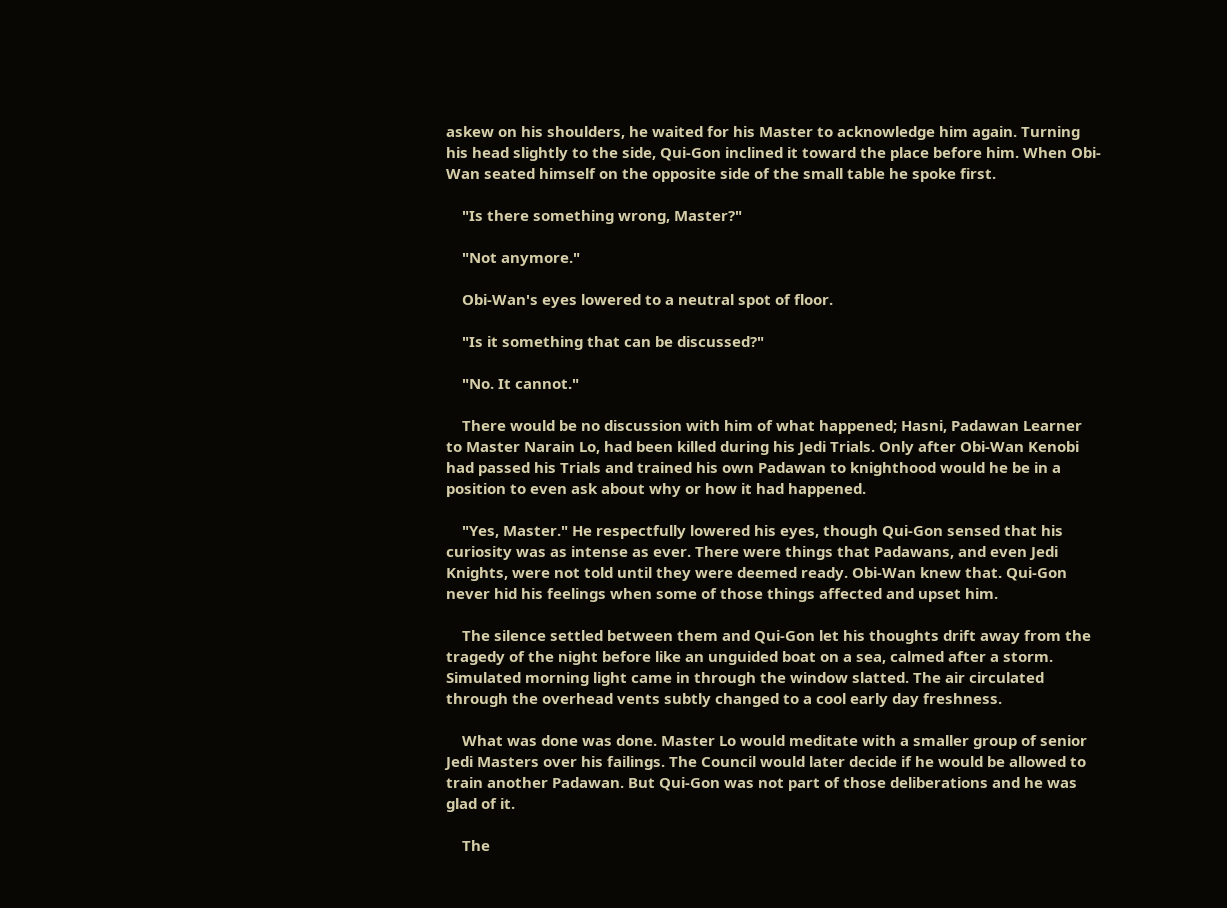askew on his shoulders, he waited for his Master to acknowledge him again. Turning his head slightly to the side, Qui-Gon inclined it toward the place before him. When Obi-Wan seated himself on the opposite side of the small table he spoke first.

    "Is there something wrong, Master?"

    "Not anymore."

    Obi-Wan's eyes lowered to a neutral spot of floor.

    "Is it something that can be discussed?"

    "No. It cannot."

    There would be no discussion with him of what happened; Hasni, Padawan Learner to Master Narain Lo, had been killed during his Jedi Trials. Only after Obi-Wan Kenobi had passed his Trials and trained his own Padawan to knighthood would he be in a position to even ask about why or how it had happened.

    "Yes, Master." He respectfully lowered his eyes, though Qui-Gon sensed that his curiosity was as intense as ever. There were things that Padawans, and even Jedi Knights, were not told until they were deemed ready. Obi-Wan knew that. Qui-Gon never hid his feelings when some of those things affected and upset him.

    The silence settled between them and Qui-Gon let his thoughts drift away from the tragedy of the night before like an unguided boat on a sea, calmed after a storm. Simulated morning light came in through the window slatted. The air circulated through the overhead vents subtly changed to a cool early day freshness.

    What was done was done. Master Lo would meditate with a smaller group of senior Jedi Masters over his failings. The Council would later decide if he would be allowed to train another Padawan. But Qui-Gon was not part of those deliberations and he was glad of it.

    The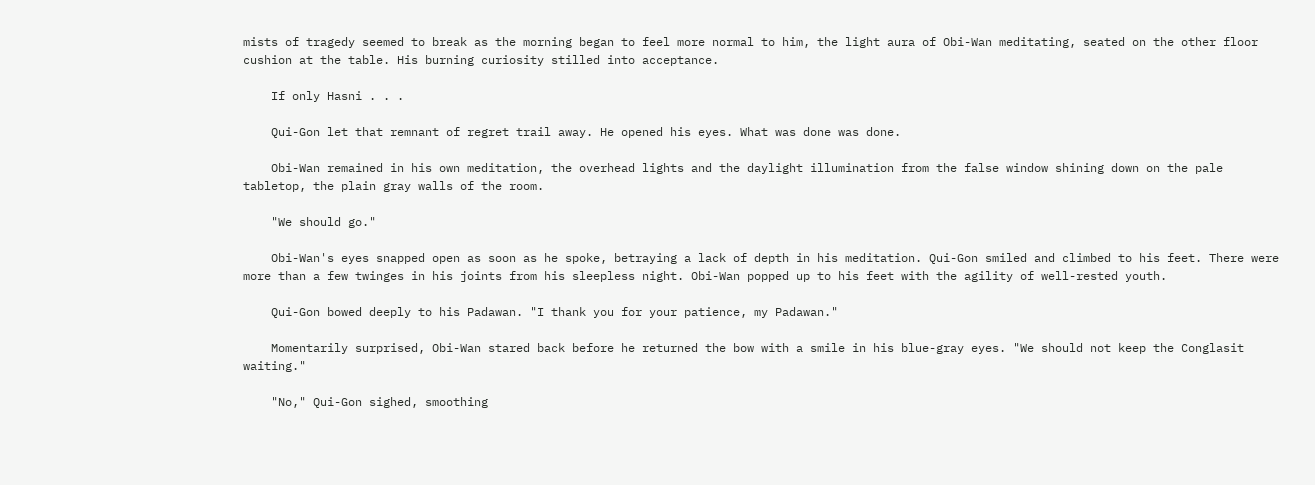mists of tragedy seemed to break as the morning began to feel more normal to him, the light aura of Obi-Wan meditating, seated on the other floor cushion at the table. His burning curiosity stilled into acceptance.

    If only Hasni . . .

    Qui-Gon let that remnant of regret trail away. He opened his eyes. What was done was done.

    Obi-Wan remained in his own meditation, the overhead lights and the daylight illumination from the false window shining down on the pale tabletop, the plain gray walls of the room.

    "We should go."

    Obi-Wan's eyes snapped open as soon as he spoke, betraying a lack of depth in his meditation. Qui-Gon smiled and climbed to his feet. There were more than a few twinges in his joints from his sleepless night. Obi-Wan popped up to his feet with the agility of well-rested youth.

    Qui-Gon bowed deeply to his Padawan. "I thank you for your patience, my Padawan."

    Momentarily surprised, Obi-Wan stared back before he returned the bow with a smile in his blue-gray eyes. "We should not keep the Conglasit waiting."

    "No," Qui-Gon sighed, smoothing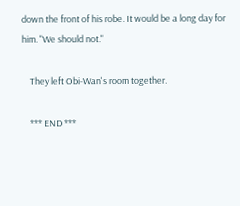down the front of his robe. It would be a long day for him. "We should not."

    They left Obi-Wan's room together.

    *** END ***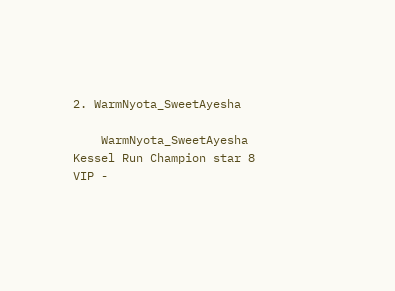2. WarmNyota_SweetAyesha

    WarmNyota_SweetAyesha Kessel Run Champion star 8 VIP -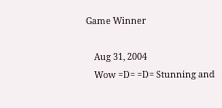Game Winner

    Aug 31, 2004
    Wow =D= =D= Stunning and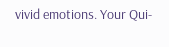vivid emotions. Your Qui-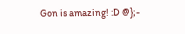Gon is amazing! :D @};-